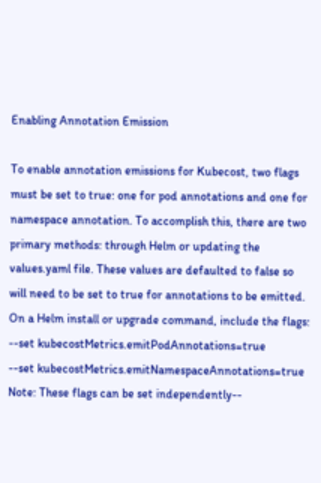Enabling Annotation Emission

To enable annotation emissions for Kubecost, two flags must be set to true: one for pod annotations and one for namespace annotation. To accomplish this, there are two primary methods: through Helm or updating the values.yaml file. These values are defaulted to false so will need to be set to true for annotations to be emitted.
On a Helm install or upgrade command, include the flags:
--set kubecostMetrics.emitPodAnnotations=true
--set kubecostMetrics.emitNamespaceAnnotations=true
Note: These flags can be set independently--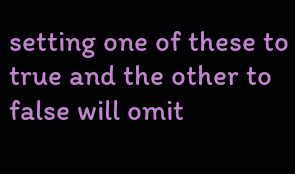setting one of these to true and the other to false will omit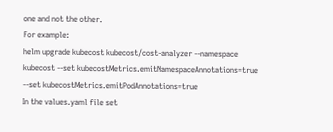one and not the other.
For example:
helm upgrade kubecost kubecost/cost-analyzer --namespace kubecost --set kubecostMetrics.emitNamespaceAnnotations=true --set kubecostMetrics.emitPodAnnotations=true
In the values.yaml file set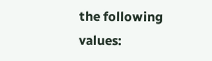the following values: